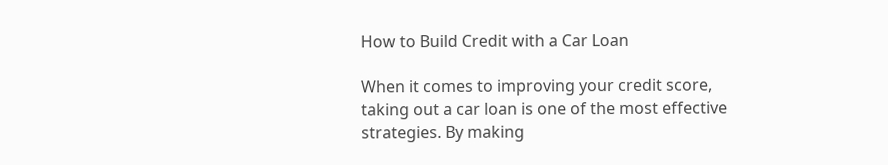How to Build Credit with a Car Loan

When it comes to improving your credit score, taking out a car loan is one of the most effective strategies. By making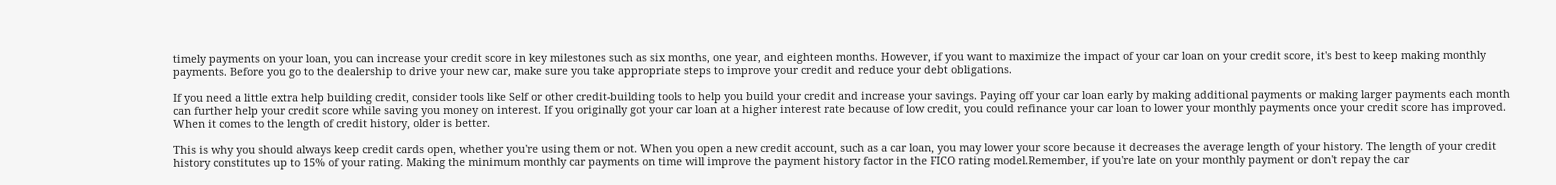timely payments on your loan, you can increase your credit score in key milestones such as six months, one year, and eighteen months. However, if you want to maximize the impact of your car loan on your credit score, it's best to keep making monthly payments. Before you go to the dealership to drive your new car, make sure you take appropriate steps to improve your credit and reduce your debt obligations.

If you need a little extra help building credit, consider tools like Self or other credit-building tools to help you build your credit and increase your savings. Paying off your car loan early by making additional payments or making larger payments each month can further help your credit score while saving you money on interest. If you originally got your car loan at a higher interest rate because of low credit, you could refinance your car loan to lower your monthly payments once your credit score has improved. When it comes to the length of credit history, older is better.

This is why you should always keep credit cards open, whether you're using them or not. When you open a new credit account, such as a car loan, you may lower your score because it decreases the average length of your history. The length of your credit history constitutes up to 15% of your rating. Making the minimum monthly car payments on time will improve the payment history factor in the FICO rating model.Remember, if you're late on your monthly payment or don't repay the car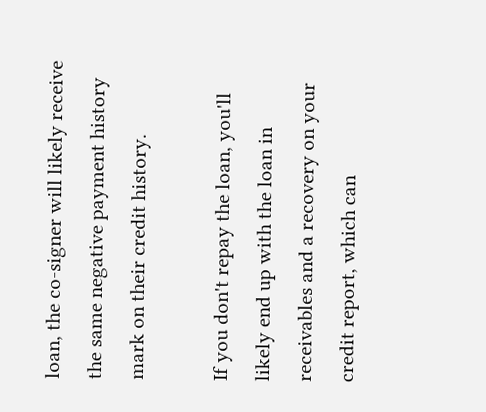loan, the co-signer will likely receive the same negative payment history mark on their credit history.

If you don't repay the loan, you'll likely end up with the loan in receivables and a recovery on your credit report, which can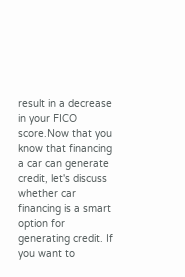result in a decrease in your FICO score.Now that you know that financing a car can generate credit, let's discuss whether car financing is a smart option for generating credit. If you want to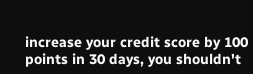increase your credit score by 100 points in 30 days, you shouldn't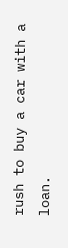rush to buy a car with a loan.